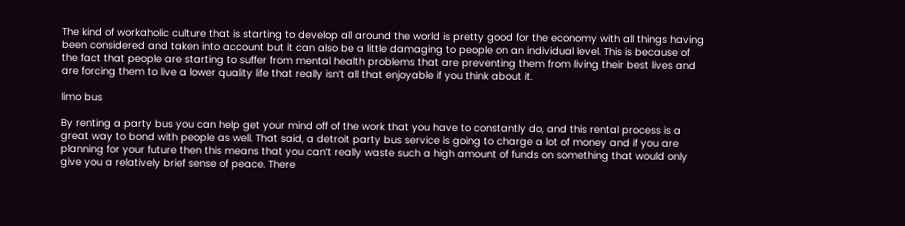The kind of workaholic culture that is starting to develop all around the world is pretty good for the economy with all things having been considered and taken into account but it can also be a little damaging to people on an individual level. This is because of the fact that people are starting to suffer from mental health problems that are preventing them from living their best lives and are forcing them to live a lower quality life that really isn’t all that enjoyable if you think about it.

limo bus

By renting a party bus you can help get your mind off of the work that you have to constantly do, and this rental process is a great way to bond with people as well. That said, a detroit party bus service is going to charge a lot of money and if you are planning for your future then this means that you can’t really waste such a high amount of funds on something that would only give you a relatively brief sense of peace. There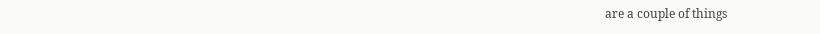are a couple of things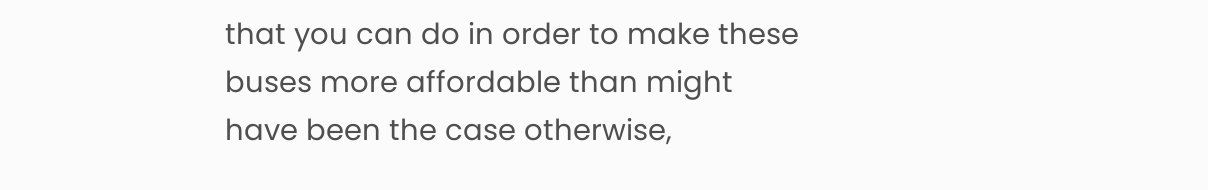that you can do in order to make these buses more affordable than might have been the case otherwise,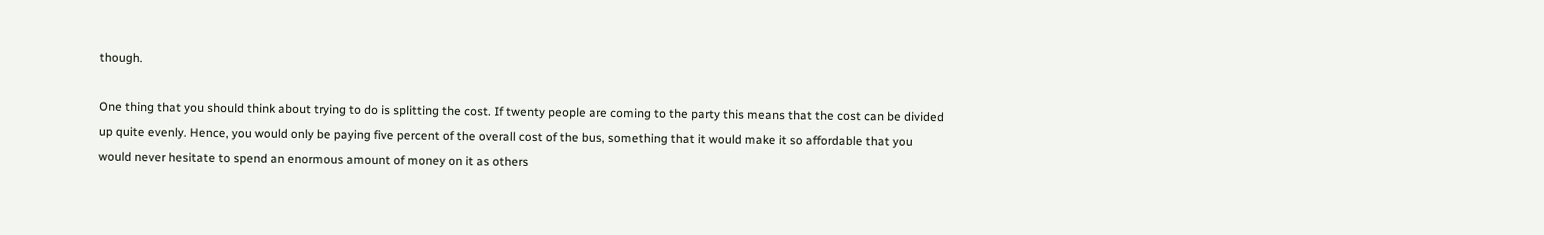though.

One thing that you should think about trying to do is splitting the cost. If twenty people are coming to the party this means that the cost can be divided up quite evenly. Hence, you would only be paying five percent of the overall cost of the bus, something that it would make it so affordable that you would never hesitate to spend an enormous amount of money on it as others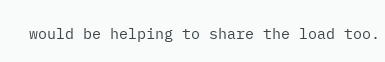would be helping to share the load too.